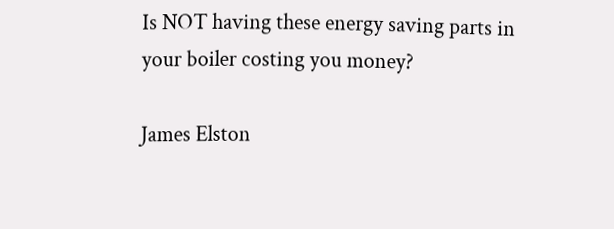Is NOT having these energy saving parts in your boiler costing you money?

James Elston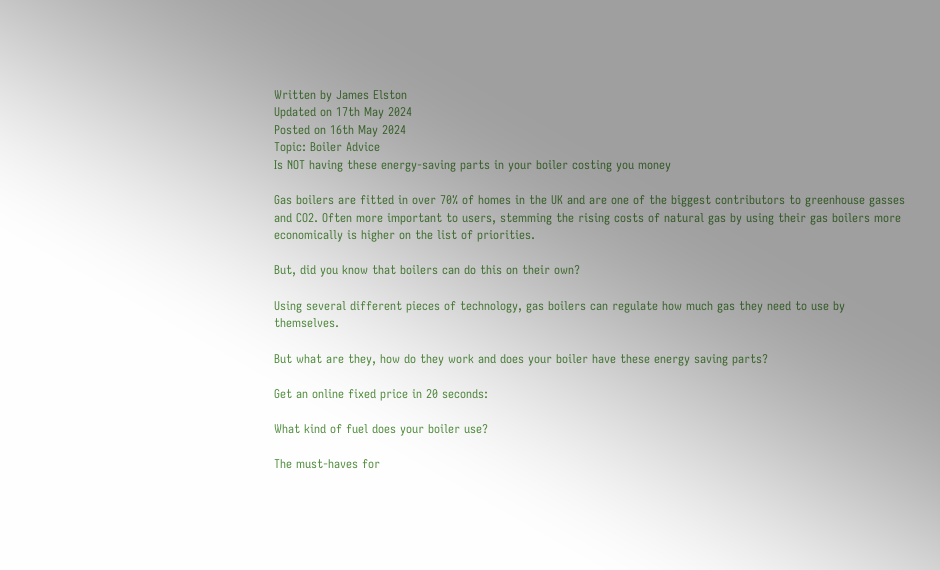Written by James Elston
Updated on 17th May 2024
Posted on 16th May 2024
Topic: Boiler Advice
Is NOT having these energy-saving parts in your boiler costing you money

Gas boilers are fitted in over 70% of homes in the UK and are one of the biggest contributors to greenhouse gasses and CO2. Often more important to users, stemming the rising costs of natural gas by using their gas boilers more economically is higher on the list of priorities.

But, did you know that boilers can do this on their own?

Using several different pieces of technology, gas boilers can regulate how much gas they need to use by themselves.

But what are they, how do they work and does your boiler have these energy saving parts?

Get an online fixed price in 20 seconds:

What kind of fuel does your boiler use?

The must-haves for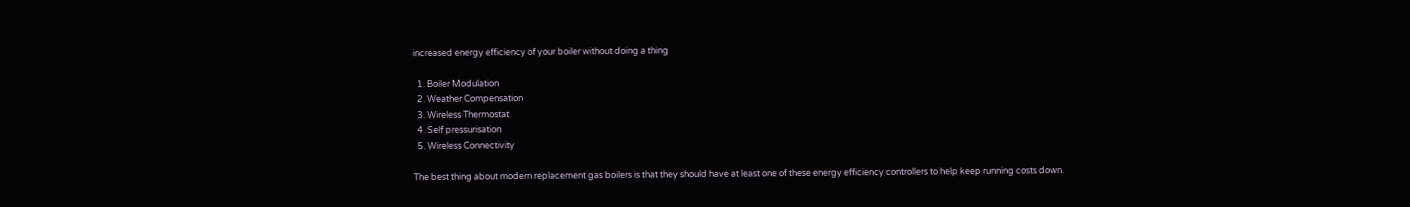increased energy efficiency of your boiler without doing a thing

  1. Boiler Modulation
  2. Weather Compensation
  3. Wireless Thermostat
  4. Self pressurisation
  5. Wireless Connectivity

The best thing about modern replacement gas boilers is that they should have at least one of these energy efficiency controllers to help keep running costs down.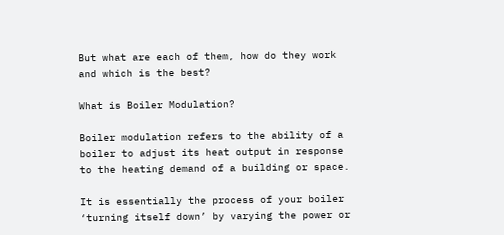But what are each of them, how do they work and which is the best?

What is Boiler Modulation?

Boiler modulation refers to the ability of a boiler to adjust its heat output in response to the heating demand of a building or space.

It is essentially the process of your boiler ‘turning itself down’ by varying the power or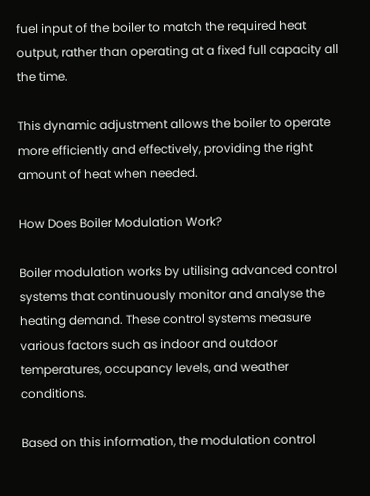fuel input of the boiler to match the required heat output, rather than operating at a fixed full capacity all the time.

This dynamic adjustment allows the boiler to operate more efficiently and effectively, providing the right amount of heat when needed.

How Does Boiler Modulation Work?

Boiler modulation works by utilising advanced control systems that continuously monitor and analyse the heating demand. These control systems measure various factors such as indoor and outdoor temperatures, occupancy levels, and weather conditions.

Based on this information, the modulation control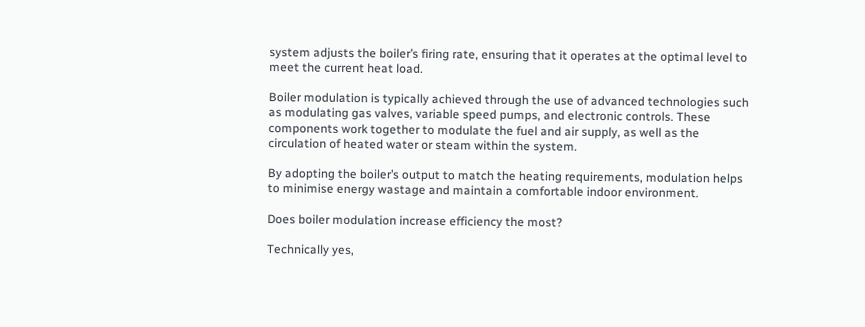system adjusts the boiler’s firing rate, ensuring that it operates at the optimal level to meet the current heat load.

Boiler modulation is typically achieved through the use of advanced technologies such as modulating gas valves, variable speed pumps, and electronic controls. These components work together to modulate the fuel and air supply, as well as the circulation of heated water or steam within the system.

By adopting the boiler’s output to match the heating requirements, modulation helps to minimise energy wastage and maintain a comfortable indoor environment.

Does boiler modulation increase efficiency the most?

Technically yes,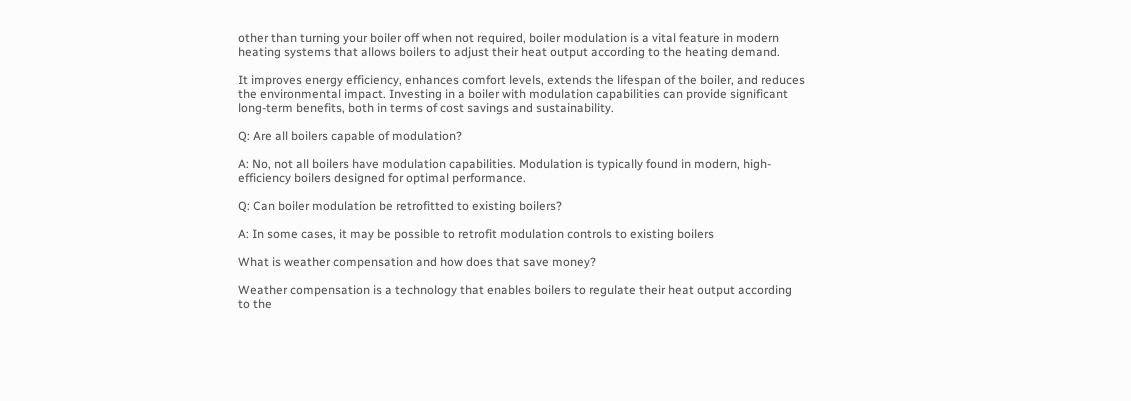other than turning your boiler off when not required, boiler modulation is a vital feature in modern heating systems that allows boilers to adjust their heat output according to the heating demand.

It improves energy efficiency, enhances comfort levels, extends the lifespan of the boiler, and reduces the environmental impact. Investing in a boiler with modulation capabilities can provide significant long-term benefits, both in terms of cost savings and sustainability.

Q: Are all boilers capable of modulation?

A: No, not all boilers have modulation capabilities. Modulation is typically found in modern, high-efficiency boilers designed for optimal performance.

Q: Can boiler modulation be retrofitted to existing boilers?

A: In some cases, it may be possible to retrofit modulation controls to existing boilers

What is weather compensation and how does that save money?

Weather compensation is a technology that enables boilers to regulate their heat output according to the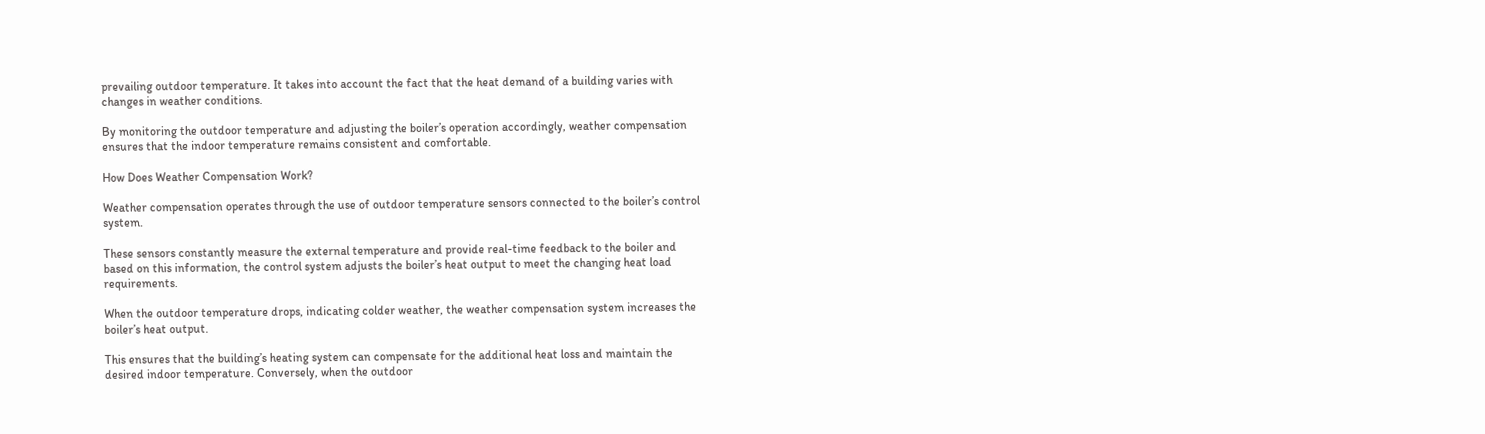prevailing outdoor temperature. It takes into account the fact that the heat demand of a building varies with changes in weather conditions.

By monitoring the outdoor temperature and adjusting the boiler’s operation accordingly, weather compensation ensures that the indoor temperature remains consistent and comfortable.

How Does Weather Compensation Work?

Weather compensation operates through the use of outdoor temperature sensors connected to the boiler’s control system.

These sensors constantly measure the external temperature and provide real-time feedback to the boiler and based on this information, the control system adjusts the boiler’s heat output to meet the changing heat load requirements.

When the outdoor temperature drops, indicating colder weather, the weather compensation system increases the boiler’s heat output.

This ensures that the building’s heating system can compensate for the additional heat loss and maintain the desired indoor temperature. Conversely, when the outdoor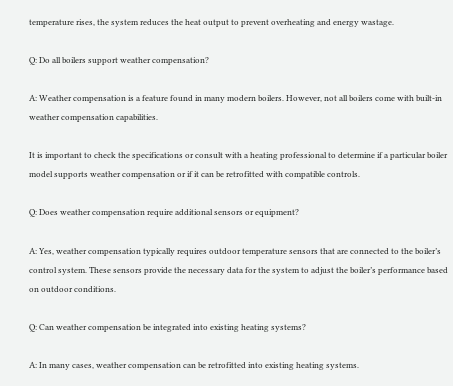temperature rises, the system reduces the heat output to prevent overheating and energy wastage.

Q: Do all boilers support weather compensation?

A: Weather compensation is a feature found in many modern boilers. However, not all boilers come with built-in weather compensation capabilities.

It is important to check the specifications or consult with a heating professional to determine if a particular boiler model supports weather compensation or if it can be retrofitted with compatible controls.

Q: Does weather compensation require additional sensors or equipment?

A: Yes, weather compensation typically requires outdoor temperature sensors that are connected to the boiler’s control system. These sensors provide the necessary data for the system to adjust the boiler’s performance based on outdoor conditions.

Q: Can weather compensation be integrated into existing heating systems?

A: In many cases, weather compensation can be retrofitted into existing heating systems.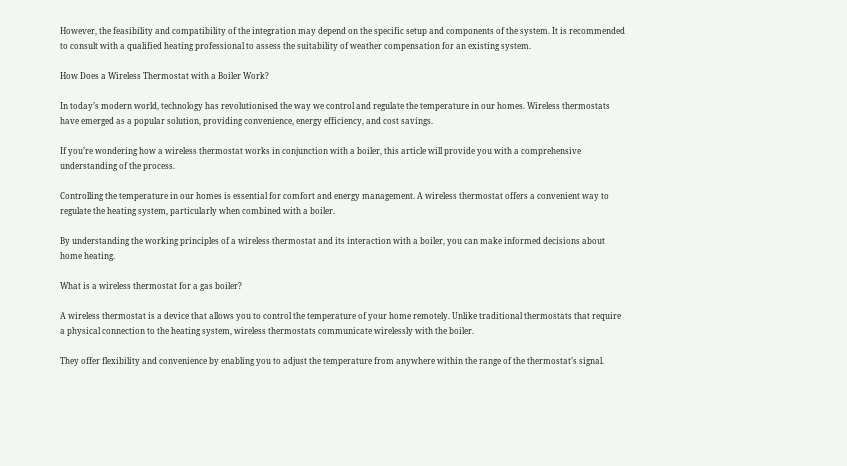However, the feasibility and compatibility of the integration may depend on the specific setup and components of the system. It is recommended to consult with a qualified heating professional to assess the suitability of weather compensation for an existing system.

How Does a Wireless Thermostat with a Boiler Work?

In today’s modern world, technology has revolutionised the way we control and regulate the temperature in our homes. Wireless thermostats have emerged as a popular solution, providing convenience, energy efficiency, and cost savings.

If you’re wondering how a wireless thermostat works in conjunction with a boiler, this article will provide you with a comprehensive understanding of the process.

Controlling the temperature in our homes is essential for comfort and energy management. A wireless thermostat offers a convenient way to regulate the heating system, particularly when combined with a boiler.

By understanding the working principles of a wireless thermostat and its interaction with a boiler, you can make informed decisions about home heating.

What is a wireless thermostat for a gas boiler?

A wireless thermostat is a device that allows you to control the temperature of your home remotely. Unlike traditional thermostats that require a physical connection to the heating system, wireless thermostats communicate wirelessly with the boiler.

They offer flexibility and convenience by enabling you to adjust the temperature from anywhere within the range of the thermostat’s signal.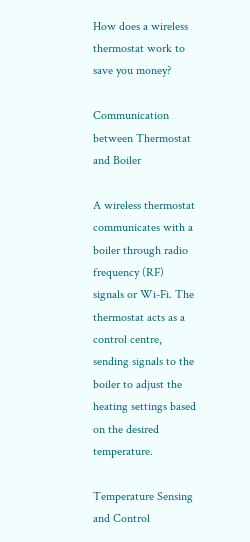How does a wireless thermostat work to save you money?

Communication between Thermostat and Boiler

A wireless thermostat communicates with a boiler through radio frequency (RF) signals or Wi-Fi. The thermostat acts as a control centre, sending signals to the boiler to adjust the heating settings based on the desired temperature.

Temperature Sensing and Control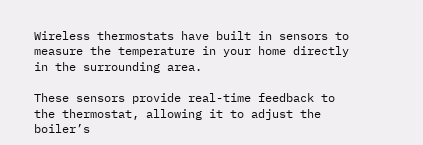Wireless thermostats have built in sensors to measure the temperature in your home directly in the surrounding area.

These sensors provide real-time feedback to the thermostat, allowing it to adjust the boiler’s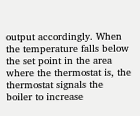output accordingly. When the temperature falls below the set point in the area where the thermostat is, the thermostat signals the boiler to increase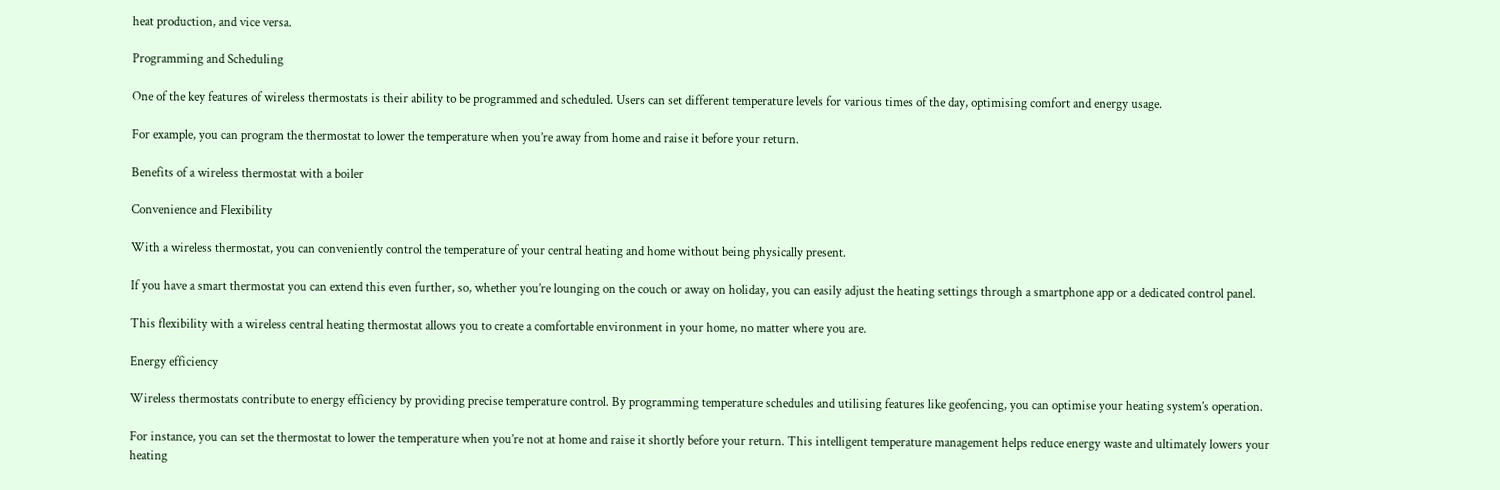heat production, and vice versa.

Programming and Scheduling

One of the key features of wireless thermostats is their ability to be programmed and scheduled. Users can set different temperature levels for various times of the day, optimising comfort and energy usage.

For example, you can program the thermostat to lower the temperature when you’re away from home and raise it before your return.

Benefits of a wireless thermostat with a boiler

Convenience and Flexibility

With a wireless thermostat, you can conveniently control the temperature of your central heating and home without being physically present.

If you have a smart thermostat you can extend this even further, so, whether you’re lounging on the couch or away on holiday, you can easily adjust the heating settings through a smartphone app or a dedicated control panel.

This flexibility with a wireless central heating thermostat allows you to create a comfortable environment in your home, no matter where you are.

Energy efficiency

Wireless thermostats contribute to energy efficiency by providing precise temperature control. By programming temperature schedules and utilising features like geofencing, you can optimise your heating system’s operation.

For instance, you can set the thermostat to lower the temperature when you’re not at home and raise it shortly before your return. This intelligent temperature management helps reduce energy waste and ultimately lowers your heating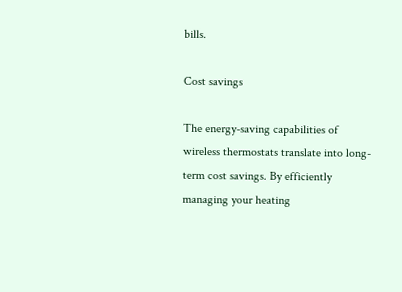bills.

Cost savings

The energy-saving capabilities of wireless thermostats translate into long-term cost savings. By efficiently managing your heating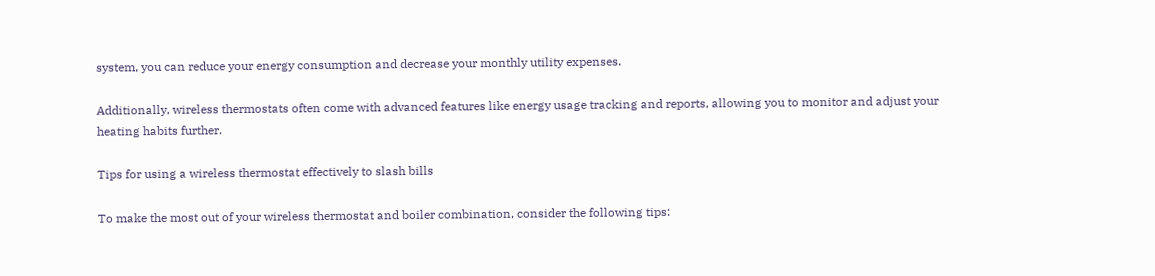system, you can reduce your energy consumption and decrease your monthly utility expenses.

Additionally, wireless thermostats often come with advanced features like energy usage tracking and reports, allowing you to monitor and adjust your heating habits further.

Tips for using a wireless thermostat effectively to slash bills

To make the most out of your wireless thermostat and boiler combination, consider the following tips: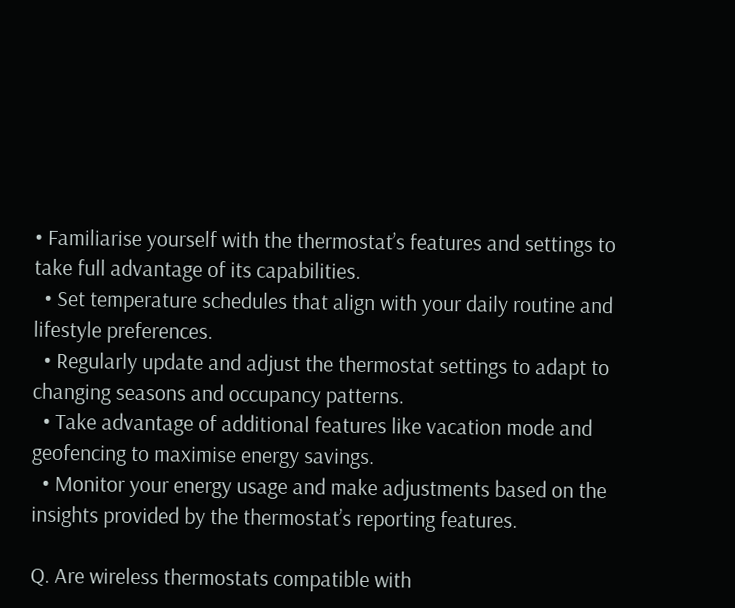• Familiarise yourself with the thermostat’s features and settings to take full advantage of its capabilities.
  • Set temperature schedules that align with your daily routine and lifestyle preferences.
  • Regularly update and adjust the thermostat settings to adapt to changing seasons and occupancy patterns.
  • Take advantage of additional features like vacation mode and geofencing to maximise energy savings.
  • Monitor your energy usage and make adjustments based on the insights provided by the thermostat’s reporting features.

Q. Are wireless thermostats compatible with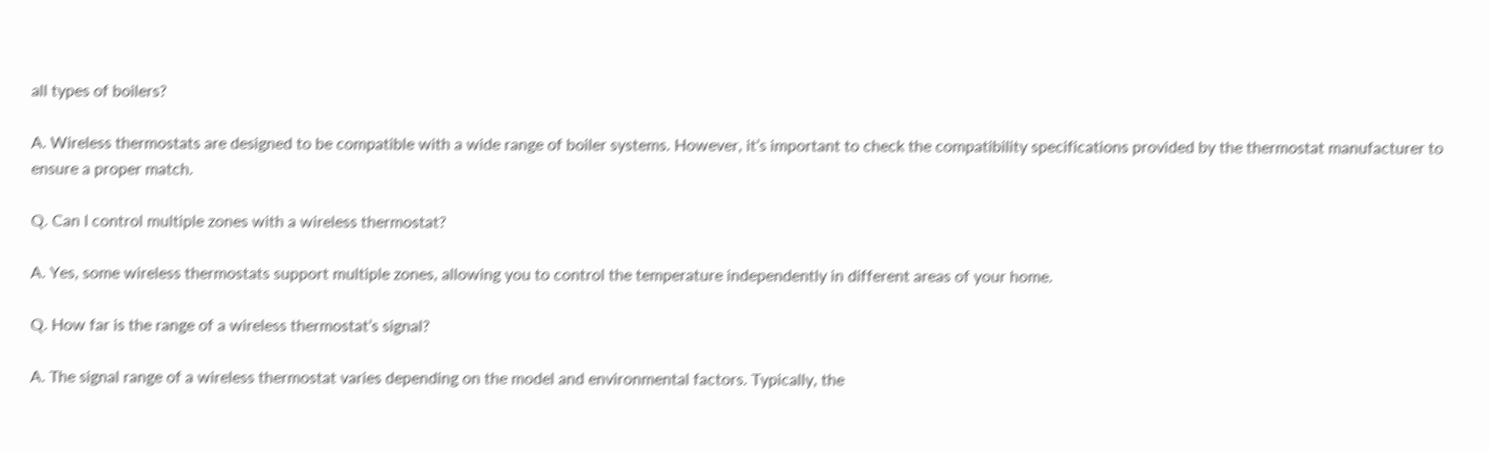all types of boilers?

A. Wireless thermostats are designed to be compatible with a wide range of boiler systems. However, it’s important to check the compatibility specifications provided by the thermostat manufacturer to ensure a proper match.

Q. Can I control multiple zones with a wireless thermostat?

A. Yes, some wireless thermostats support multiple zones, allowing you to control the temperature independently in different areas of your home.

Q. How far is the range of a wireless thermostat’s signal?

A. The signal range of a wireless thermostat varies depending on the model and environmental factors. Typically, the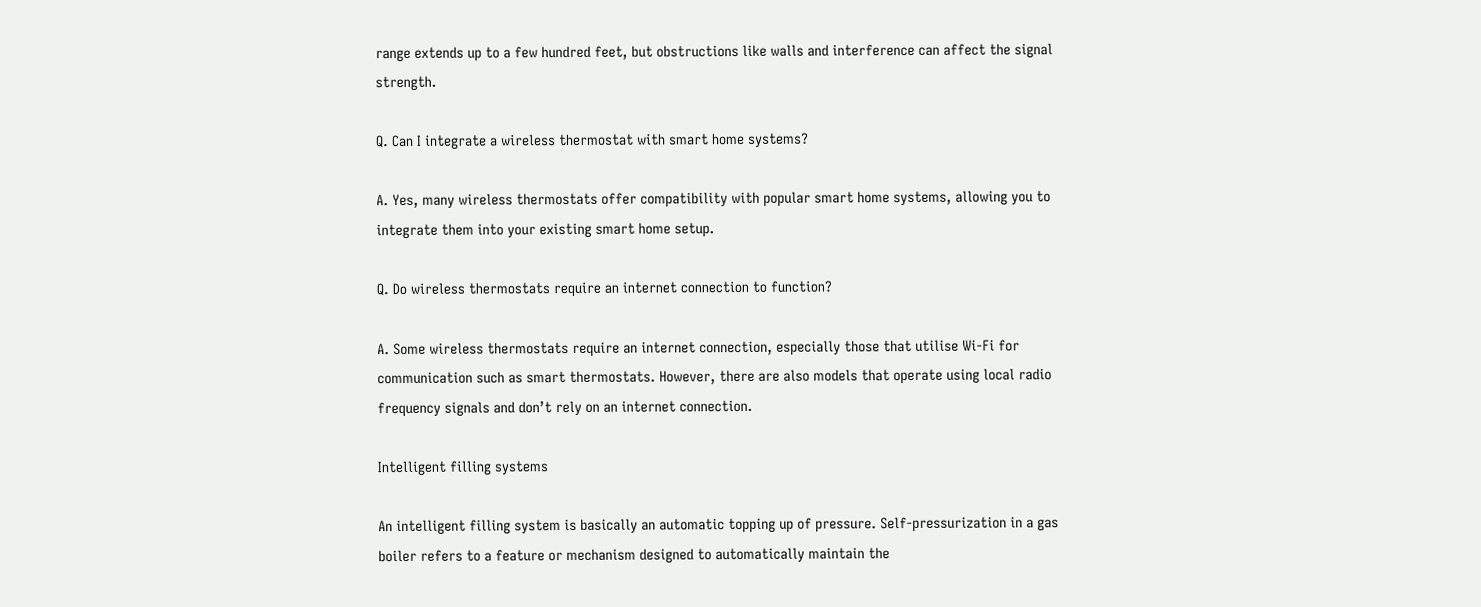range extends up to a few hundred feet, but obstructions like walls and interference can affect the signal strength.

Q. Can I integrate a wireless thermostat with smart home systems?

A. Yes, many wireless thermostats offer compatibility with popular smart home systems, allowing you to integrate them into your existing smart home setup.

Q. Do wireless thermostats require an internet connection to function?

A. Some wireless thermostats require an internet connection, especially those that utilise Wi-Fi for communication such as smart thermostats. However, there are also models that operate using local radio frequency signals and don’t rely on an internet connection.

Intelligent filling systems

An intelligent filling system is basically an automatic topping up of pressure. Self-pressurization in a gas boiler refers to a feature or mechanism designed to automatically maintain the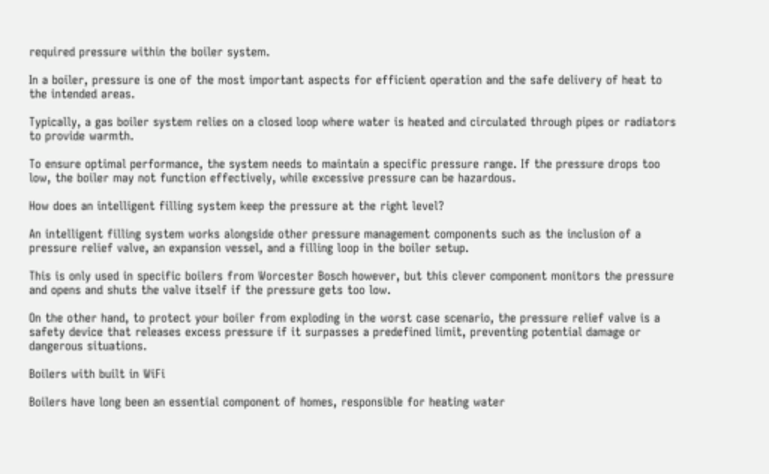required pressure within the boiler system.

In a boiler, pressure is one of the most important aspects for efficient operation and the safe delivery of heat to the intended areas.

Typically, a gas boiler system relies on a closed loop where water is heated and circulated through pipes or radiators to provide warmth.

To ensure optimal performance, the system needs to maintain a specific pressure range. If the pressure drops too low, the boiler may not function effectively, while excessive pressure can be hazardous.

How does an intelligent filling system keep the pressure at the right level?

An intelligent filling system works alongside other pressure management components such as the inclusion of a pressure relief valve, an expansion vessel, and a filling loop in the boiler setup.

This is only used in specific boilers from Worcester Bosch however, but this clever component monitors the pressure and opens and shuts the valve itself if the pressure gets too low.

On the other hand, to protect your boiler from exploding in the worst case scenario, the pressure relief valve is a safety device that releases excess pressure if it surpasses a predefined limit, preventing potential damage or dangerous situations.

Boilers with built in WiFi

Boilers have long been an essential component of homes, responsible for heating water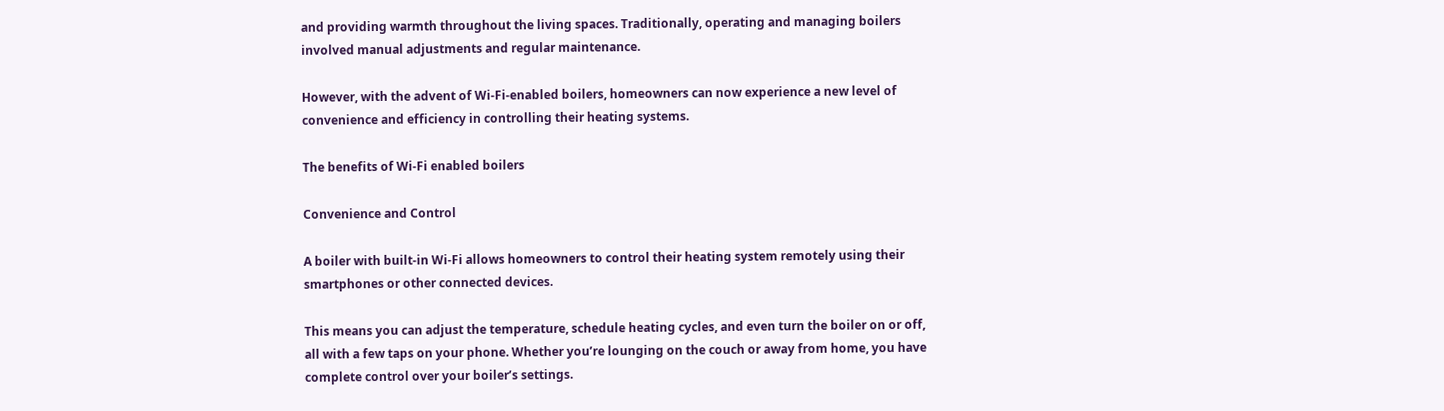and providing warmth throughout the living spaces. Traditionally, operating and managing boilers involved manual adjustments and regular maintenance.

However, with the advent of Wi-Fi-enabled boilers, homeowners can now experience a new level of convenience and efficiency in controlling their heating systems.

The benefits of Wi-Fi enabled boilers

Convenience and Control

A boiler with built-in Wi-Fi allows homeowners to control their heating system remotely using their smartphones or other connected devices.

This means you can adjust the temperature, schedule heating cycles, and even turn the boiler on or off, all with a few taps on your phone. Whether you’re lounging on the couch or away from home, you have complete control over your boiler’s settings.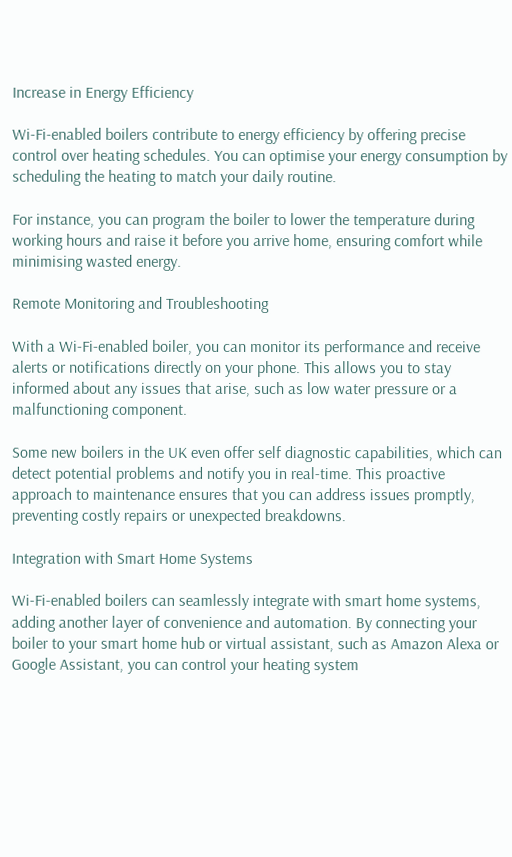Increase in Energy Efficiency

Wi-Fi-enabled boilers contribute to energy efficiency by offering precise control over heating schedules. You can optimise your energy consumption by scheduling the heating to match your daily routine.

For instance, you can program the boiler to lower the temperature during working hours and raise it before you arrive home, ensuring comfort while minimising wasted energy.

Remote Monitoring and Troubleshooting

With a Wi-Fi-enabled boiler, you can monitor its performance and receive alerts or notifications directly on your phone. This allows you to stay informed about any issues that arise, such as low water pressure or a malfunctioning component.

Some new boilers in the UK even offer self diagnostic capabilities, which can detect potential problems and notify you in real-time. This proactive approach to maintenance ensures that you can address issues promptly, preventing costly repairs or unexpected breakdowns.

Integration with Smart Home Systems

Wi-Fi-enabled boilers can seamlessly integrate with smart home systems, adding another layer of convenience and automation. By connecting your boiler to your smart home hub or virtual assistant, such as Amazon Alexa or Google Assistant, you can control your heating system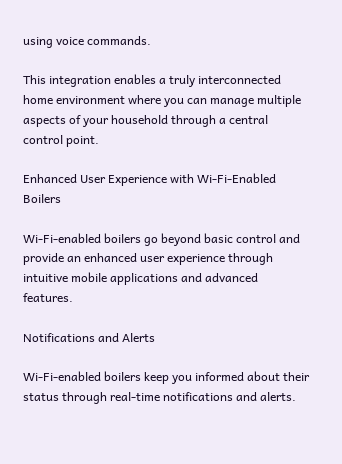using voice commands.

This integration enables a truly interconnected home environment where you can manage multiple aspects of your household through a central control point.

Enhanced User Experience with Wi-Fi-Enabled Boilers

Wi-Fi-enabled boilers go beyond basic control and provide an enhanced user experience through intuitive mobile applications and advanced features.

Notifications and Alerts

Wi-Fi-enabled boilers keep you informed about their status through real-time notifications and alerts.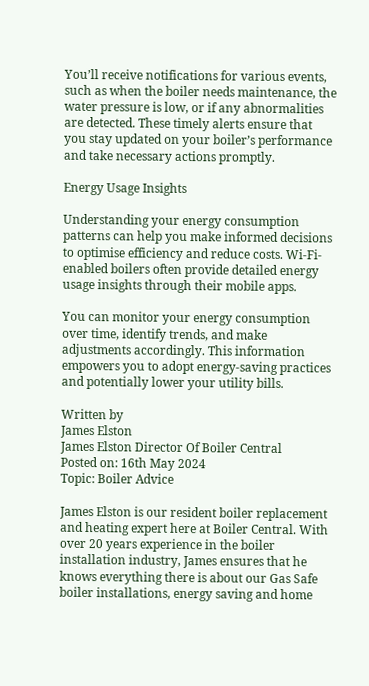You’ll receive notifications for various events, such as when the boiler needs maintenance, the water pressure is low, or if any abnormalities are detected. These timely alerts ensure that you stay updated on your boiler’s performance and take necessary actions promptly.

Energy Usage Insights

Understanding your energy consumption patterns can help you make informed decisions to optimise efficiency and reduce costs. Wi-Fi-enabled boilers often provide detailed energy usage insights through their mobile apps.

You can monitor your energy consumption over time, identify trends, and make adjustments accordingly. This information empowers you to adopt energy-saving practices and potentially lower your utility bills.

Written by
James Elston
James Elston Director Of Boiler Central
Posted on: 16th May 2024
Topic: Boiler Advice

James Elston is our resident boiler replacement and heating expert here at Boiler Central. With over 20 years experience in the boiler installation industry, James ensures that he knows everything there is about our Gas Safe boiler installations, energy saving and home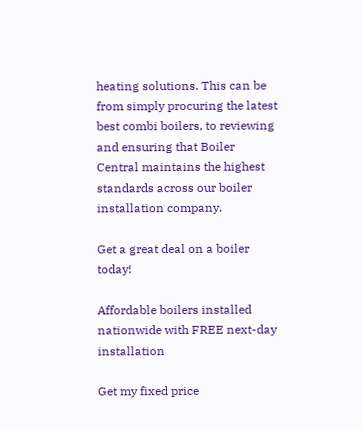heating solutions. This can be from simply procuring the latest best combi boilers, to reviewing and ensuring that Boiler Central maintains the highest standards across our boiler installation company.

Get a great deal on a boiler today!

Affordable boilers installed nationwide with FREE next-day installation

Get my fixed price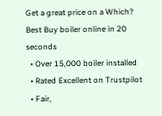Get a great price on a Which? Best Buy boiler online in 20 seconds
  • Over 15,000 boiler installed
  • Rated Excellent on Trustpilot
  • Fair,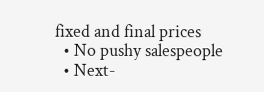fixed and final prices
  • No pushy salespeople
  • Next-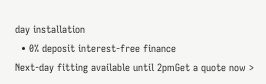day installation
  • 0% deposit interest-free finance
Next-day fitting available until 2pmGet a quote now >